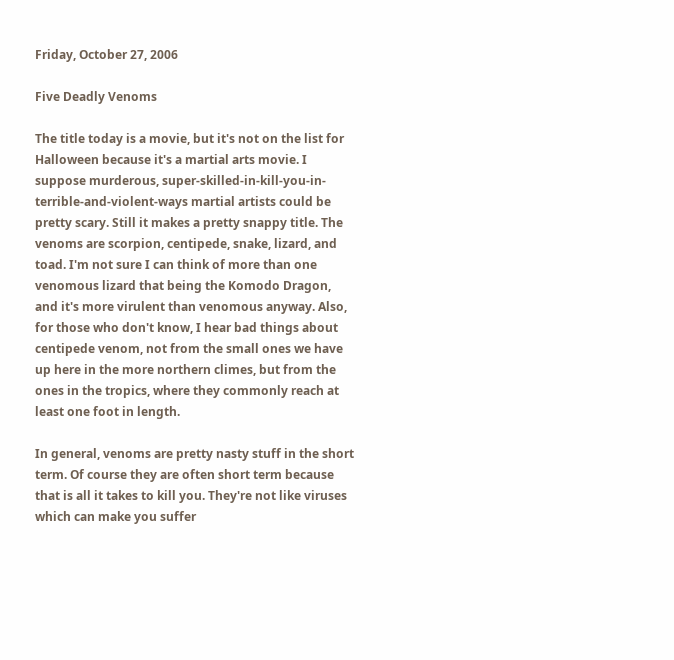Friday, October 27, 2006

Five Deadly Venoms

The title today is a movie, but it's not on the list for Halloween because it's a martial arts movie. I suppose murderous, super-skilled-in-kill-you-in-terrible-and-violent-ways martial artists could be pretty scary. Still it makes a pretty snappy title. The venoms are scorpion, centipede, snake, lizard, and toad. I'm not sure I can think of more than one venomous lizard that being the Komodo Dragon, and it's more virulent than venomous anyway. Also, for those who don't know, I hear bad things about centipede venom, not from the small ones we have up here in the more northern climes, but from the ones in the tropics, where they commonly reach at least one foot in length.

In general, venoms are pretty nasty stuff in the short term. Of course they are often short term because that is all it takes to kill you. They're not like viruses which can make you suffer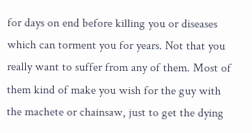for days on end before killing you or diseases which can torment you for years. Not that you really want to suffer from any of them. Most of them kind of make you wish for the guy with the machete or chainsaw, just to get the dying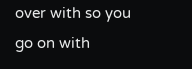over with so you go on with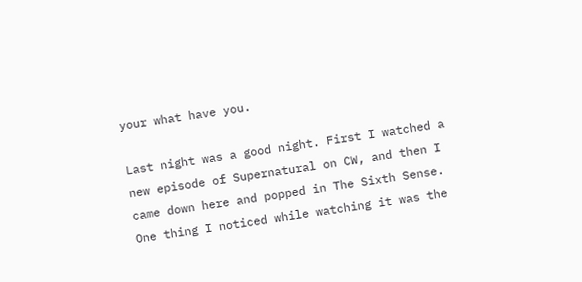your what have you.

Last night was a good night. First I watched a new episode of Supernatural on CW, and then I came down here and popped in The Sixth Sense. One thing I noticed while watching it was the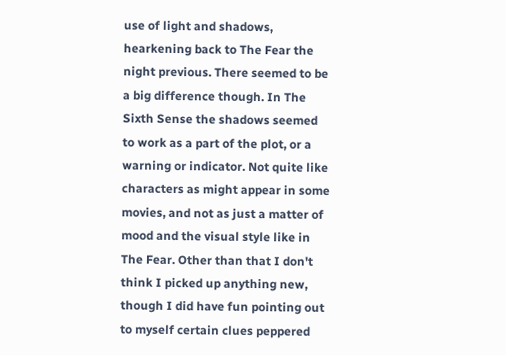use of light and shadows, hearkening back to The Fear the night previous. There seemed to be a big difference though. In The Sixth Sense the shadows seemed to work as a part of the plot, or a warning or indicator. Not quite like characters as might appear in some movies, and not as just a matter of mood and the visual style like in The Fear. Other than that I don't think I picked up anything new, though I did have fun pointing out to myself certain clues peppered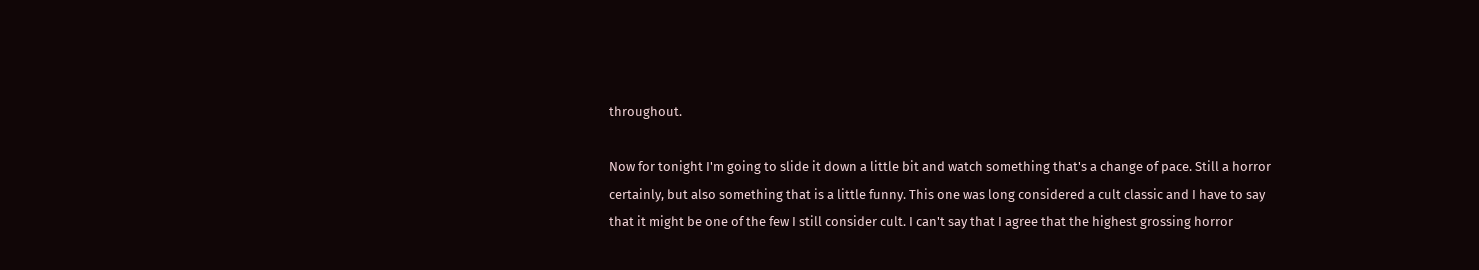throughout.

Now for tonight I'm going to slide it down a little bit and watch something that's a change of pace. Still a horror certainly, but also something that is a little funny. This one was long considered a cult classic and I have to say that it might be one of the few I still consider cult. I can't say that I agree that the highest grossing horror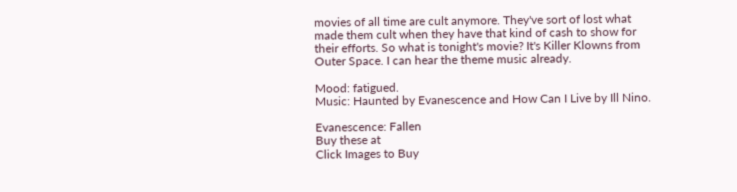movies of all time are cult anymore. They've sort of lost what made them cult when they have that kind of cash to show for their efforts. So what is tonight's movie? It's Killer Klowns from Outer Space. I can hear the theme music already.

Mood: fatigued.
Music: Haunted by Evanescence and How Can I Live by Ill Nino.

Evanescence: Fallen
Buy these at
Click Images to Buy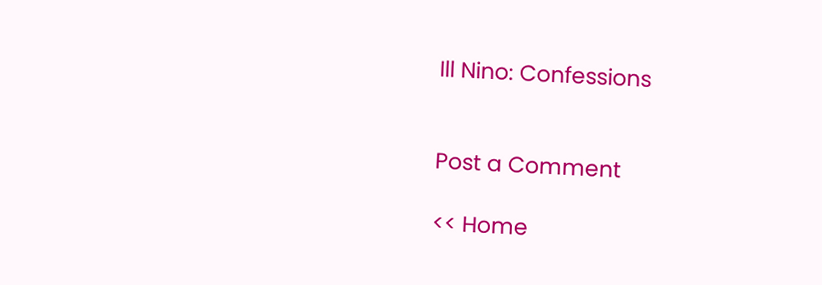Ill Nino: Confessions


Post a Comment

<< Home